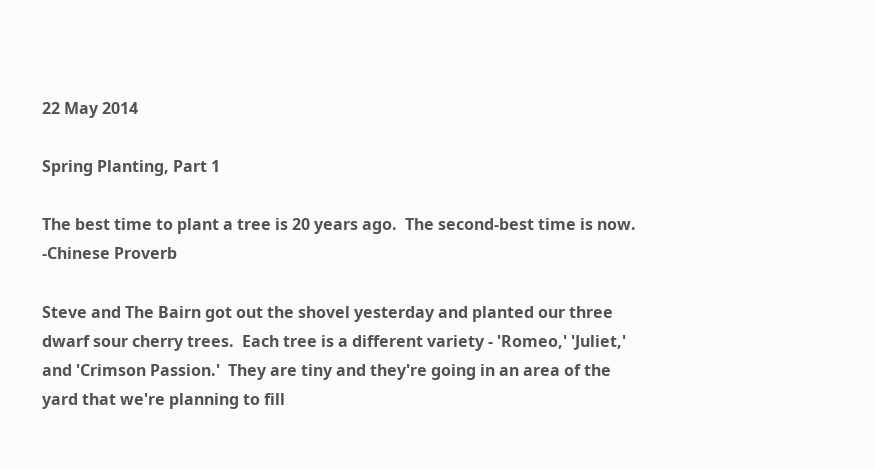22 May 2014

Spring Planting, Part 1

The best time to plant a tree is 20 years ago.  The second-best time is now. -Chinese Proverb

Steve and The Bairn got out the shovel yesterday and planted our three dwarf sour cherry trees.  Each tree is a different variety - 'Romeo,' 'Juliet,' and 'Crimson Passion.'  They are tiny and they're going in an area of the yard that we're planning to fill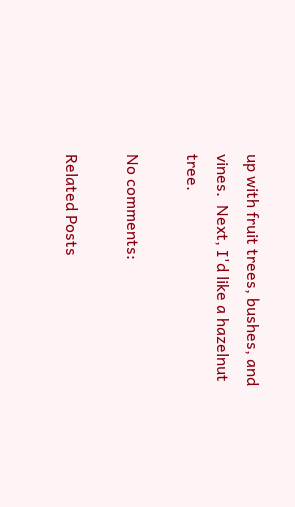up with fruit trees, bushes, and vines.  Next, I'd like a hazelnut tree.

No comments:

Related Posts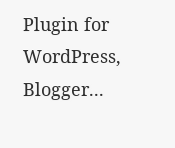Plugin for WordPress, Blogger...